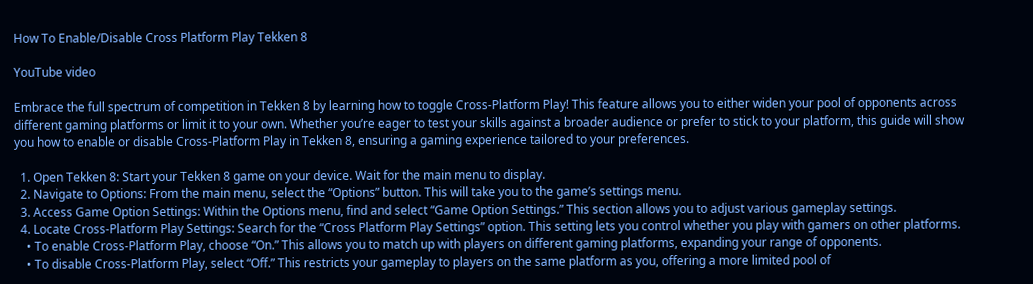How To Enable/Disable Cross Platform Play Tekken 8

YouTube video

Embrace the full spectrum of competition in Tekken 8 by learning how to toggle Cross-Platform Play! This feature allows you to either widen your pool of opponents across different gaming platforms or limit it to your own. Whether you’re eager to test your skills against a broader audience or prefer to stick to your platform, this guide will show you how to enable or disable Cross-Platform Play in Tekken 8, ensuring a gaming experience tailored to your preferences.

  1. Open Tekken 8: Start your Tekken 8 game on your device. Wait for the main menu to display.
  2. Navigate to Options: From the main menu, select the “Options” button. This will take you to the game’s settings menu.
  3. Access Game Option Settings: Within the Options menu, find and select “Game Option Settings.” This section allows you to adjust various gameplay settings.
  4. Locate Cross-Platform Play Settings: Search for the “Cross Platform Play Settings” option. This setting lets you control whether you play with gamers on other platforms.
    • To enable Cross-Platform Play, choose “On.” This allows you to match up with players on different gaming platforms, expanding your range of opponents.
    • To disable Cross-Platform Play, select “Off.” This restricts your gameplay to players on the same platform as you, offering a more limited pool of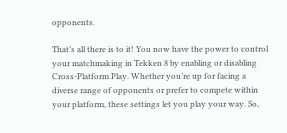opponents.

That’s all there is to it! You now have the power to control your matchmaking in Tekken 8 by enabling or disabling Cross-Platform Play. Whether you’re up for facing a diverse range of opponents or prefer to compete within your platform, these settings let you play your way. So,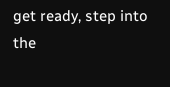get ready, step into the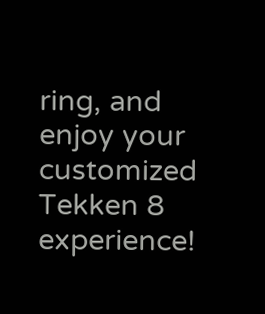ring, and enjoy your customized Tekken 8 experience!